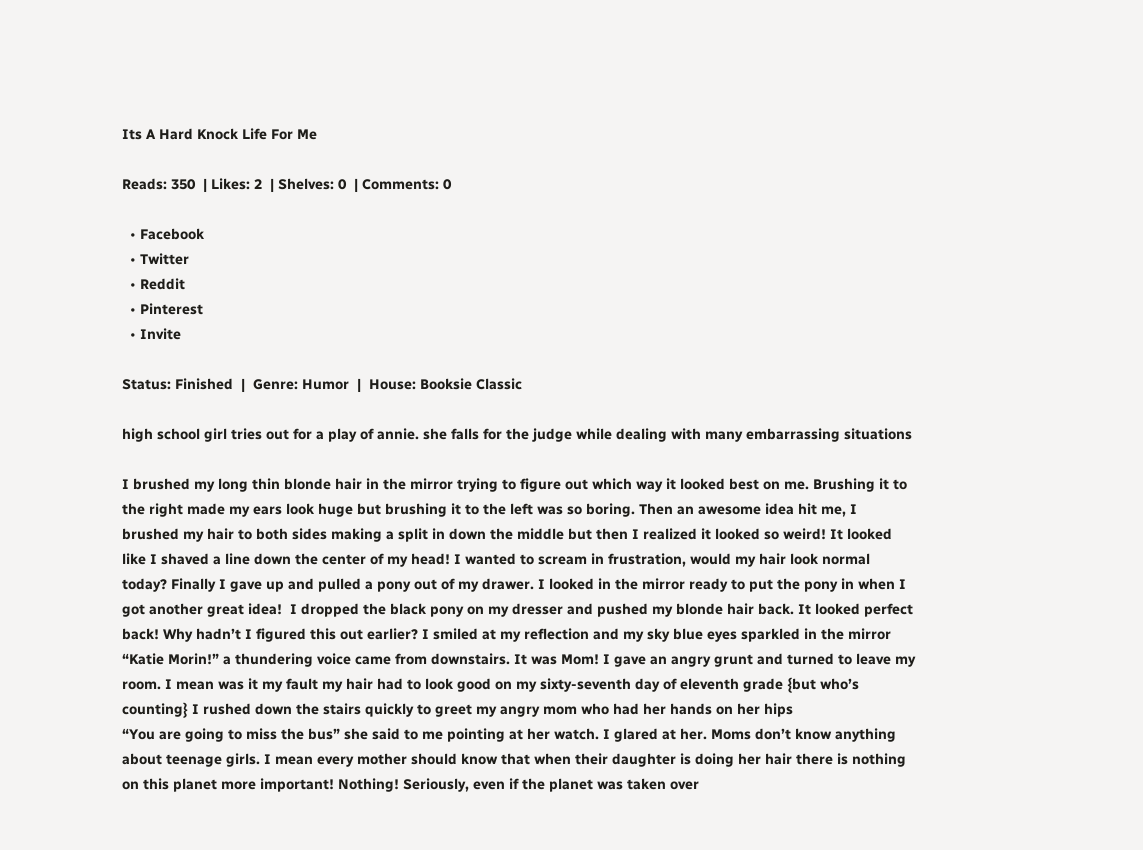Its A Hard Knock Life For Me

Reads: 350  | Likes: 2  | Shelves: 0  | Comments: 0

  • Facebook
  • Twitter
  • Reddit
  • Pinterest
  • Invite

Status: Finished  |  Genre: Humor  |  House: Booksie Classic

high school girl tries out for a play of annie. she falls for the judge while dealing with many embarrassing situations

I brushed my long thin blonde hair in the mirror trying to figure out which way it looked best on me. Brushing it to the right made my ears look huge but brushing it to the left was so boring. Then an awesome idea hit me, I brushed my hair to both sides making a split in down the middle but then I realized it looked so weird! It looked like I shaved a line down the center of my head! I wanted to scream in frustration, would my hair look normal today? Finally I gave up and pulled a pony out of my drawer. I looked in the mirror ready to put the pony in when I got another great idea!  I dropped the black pony on my dresser and pushed my blonde hair back. It looked perfect back! Why hadn’t I figured this out earlier? I smiled at my reflection and my sky blue eyes sparkled in the mirror
“Katie Morin!” a thundering voice came from downstairs. It was Mom! I gave an angry grunt and turned to leave my room. I mean was it my fault my hair had to look good on my sixty-seventh day of eleventh grade {but who’s counting} I rushed down the stairs quickly to greet my angry mom who had her hands on her hips
“You are going to miss the bus” she said to me pointing at her watch. I glared at her. Moms don’t know anything about teenage girls. I mean every mother should know that when their daughter is doing her hair there is nothing on this planet more important! Nothing! Seriously, even if the planet was taken over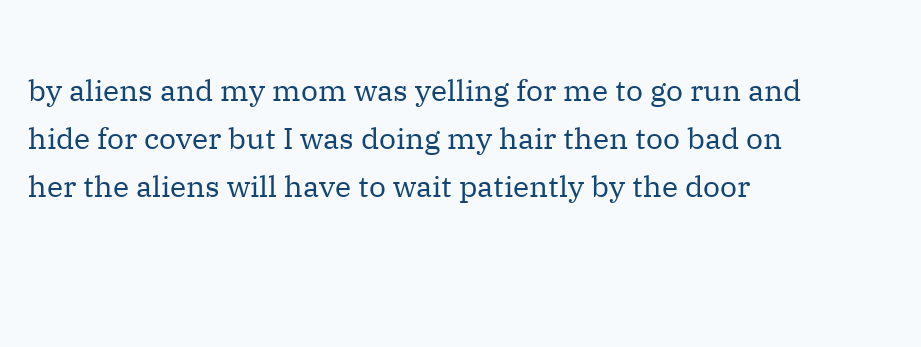by aliens and my mom was yelling for me to go run and hide for cover but I was doing my hair then too bad on her the aliens will have to wait patiently by the door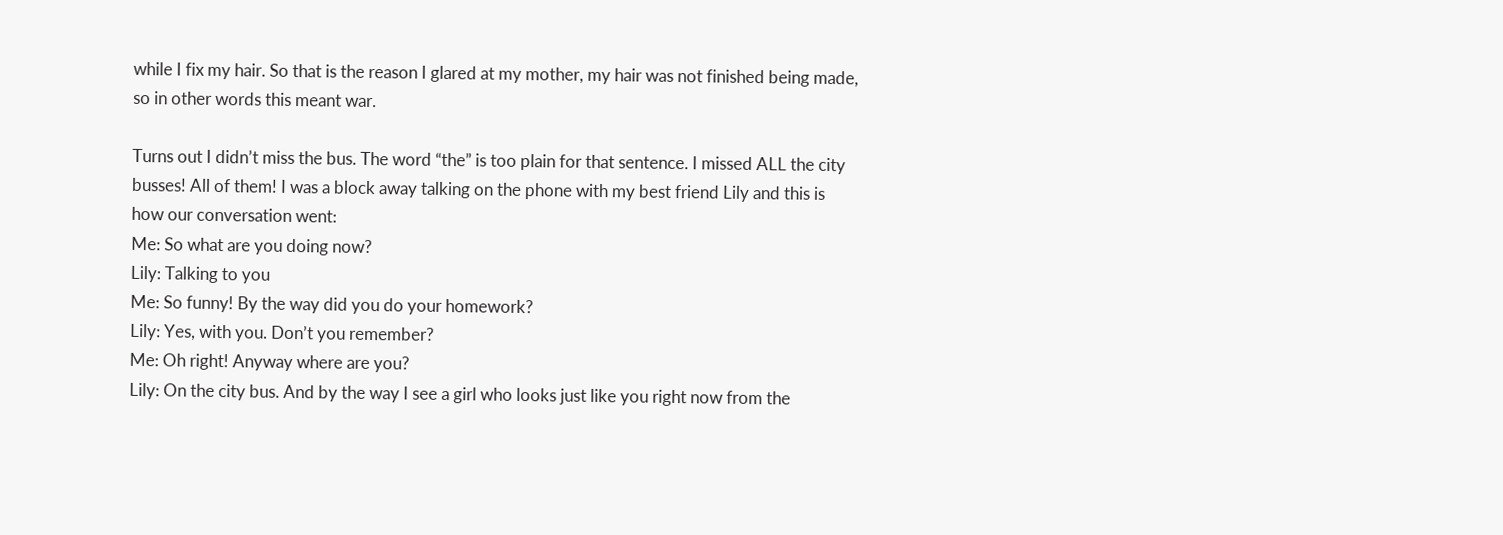while I fix my hair. So that is the reason I glared at my mother, my hair was not finished being made, so in other words this meant war.

Turns out I didn’t miss the bus. The word “the” is too plain for that sentence. I missed ALL the city busses! All of them! I was a block away talking on the phone with my best friend Lily and this is how our conversation went:
Me: So what are you doing now?
Lily: Talking to you
Me: So funny! By the way did you do your homework?
Lily: Yes, with you. Don’t you remember?
Me: Oh right! Anyway where are you?
Lily: On the city bus. And by the way I see a girl who looks just like you right now from the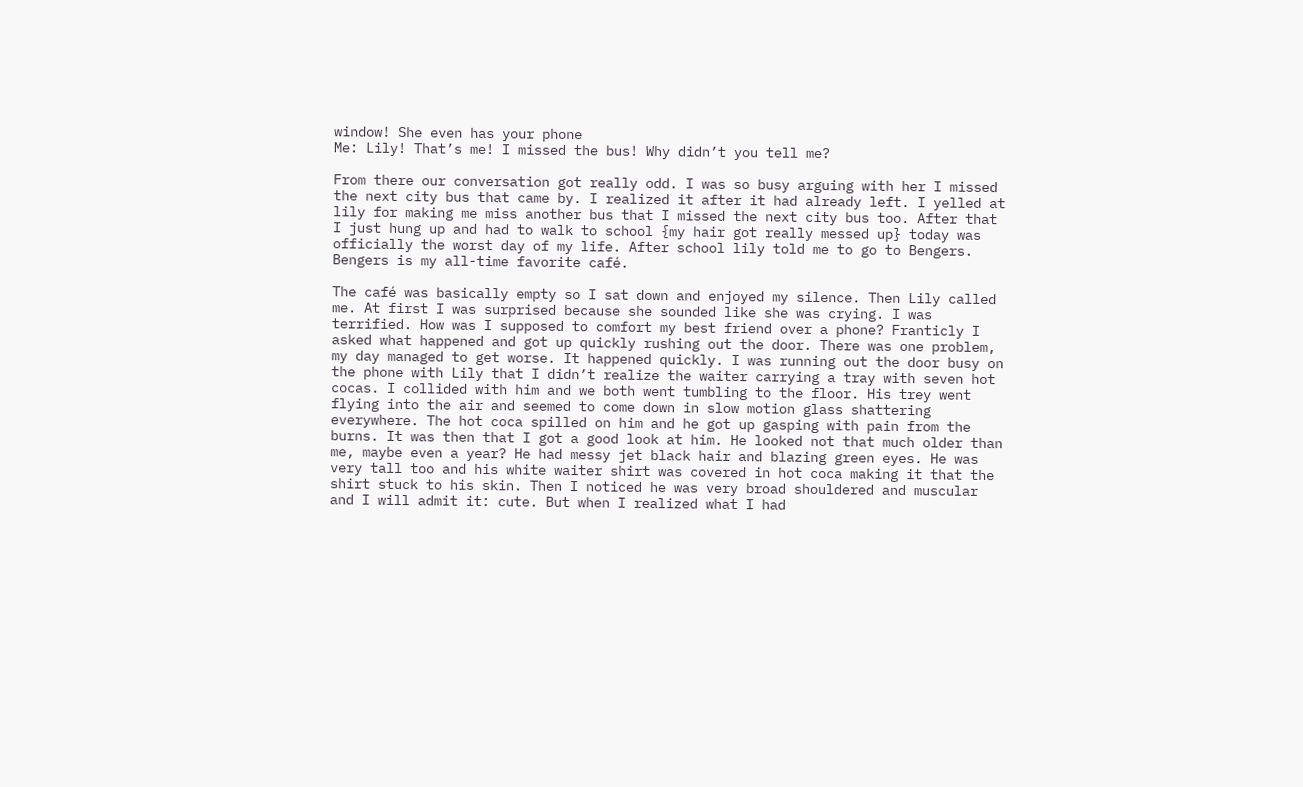window! She even has your phone
Me: Lily! That’s me! I missed the bus! Why didn’t you tell me?

From there our conversation got really odd. I was so busy arguing with her I missed the next city bus that came by. I realized it after it had already left. I yelled at lily for making me miss another bus that I missed the next city bus too. After that I just hung up and had to walk to school {my hair got really messed up} today was officially the worst day of my life. After school lily told me to go to Bengers. Bengers is my all-time favorite café.

The café was basically empty so I sat down and enjoyed my silence. Then Lily called me. At first I was surprised because she sounded like she was crying. I was terrified. How was I supposed to comfort my best friend over a phone? Franticly I asked what happened and got up quickly rushing out the door. There was one problem, my day managed to get worse. It happened quickly. I was running out the door busy on the phone with Lily that I didn’t realize the waiter carrying a tray with seven hot cocas. I collided with him and we both went tumbling to the floor. His trey went flying into the air and seemed to come down in slow motion glass shattering everywhere. The hot coca spilled on him and he got up gasping with pain from the burns. It was then that I got a good look at him. He looked not that much older than me, maybe even a year? He had messy jet black hair and blazing green eyes. He was very tall too and his white waiter shirt was covered in hot coca making it that the shirt stuck to his skin. Then I noticed he was very broad shouldered and muscular and I will admit it: cute. But when I realized what I had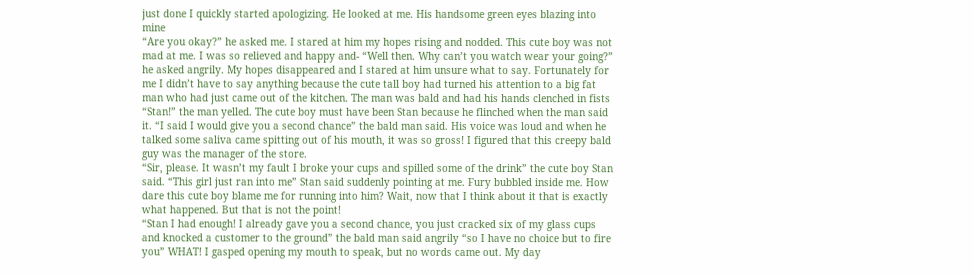just done I quickly started apologizing. He looked at me. His handsome green eyes blazing into mine
“Are you okay?” he asked me. I stared at him my hopes rising and nodded. This cute boy was not mad at me. I was so relieved and happy and- “Well then. Why can’t you watch wear your going?” he asked angrily. My hopes disappeared and I stared at him unsure what to say. Fortunately for me I didn’t have to say anything because the cute tall boy had turned his attention to a big fat man who had just came out of the kitchen. The man was bald and had his hands clenched in fists
“Stan!” the man yelled. The cute boy must have been Stan because he flinched when the man said it. “I said I would give you a second chance” the bald man said. His voice was loud and when he talked some saliva came spitting out of his mouth, it was so gross! I figured that this creepy bald guy was the manager of the store.
“Sir, please. It wasn’t my fault I broke your cups and spilled some of the drink” the cute boy Stan said. “This girl just ran into me” Stan said suddenly pointing at me. Fury bubbled inside me. How dare this cute boy blame me for running into him? Wait, now that I think about it that is exactly what happened. But that is not the point!
“Stan I had enough! I already gave you a second chance, you just cracked six of my glass cups and knocked a customer to the ground” the bald man said angrily “so I have no choice but to fire you” WHAT! I gasped opening my mouth to speak, but no words came out. My day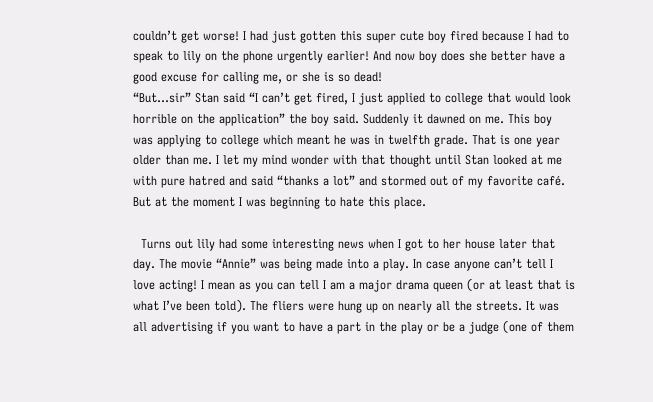couldn’t get worse! I had just gotten this super cute boy fired because I had to speak to lily on the phone urgently earlier! And now boy does she better have a good excuse for calling me, or she is so dead!
“But…sir” Stan said “I can’t get fired, I just applied to college that would look horrible on the application” the boy said. Suddenly it dawned on me. This boy was applying to college which meant he was in twelfth grade. That is one year older than me. I let my mind wonder with that thought until Stan looked at me with pure hatred and said “thanks a lot” and stormed out of my favorite café. But at the moment I was beginning to hate this place.

  Turns out lily had some interesting news when I got to her house later that day. The movie “Annie” was being made into a play. In case anyone can’t tell I love acting! I mean as you can tell I am a major drama queen (or at least that is what I’ve been told). The fliers were hung up on nearly all the streets. It was all advertising if you want to have a part in the play or be a judge (one of them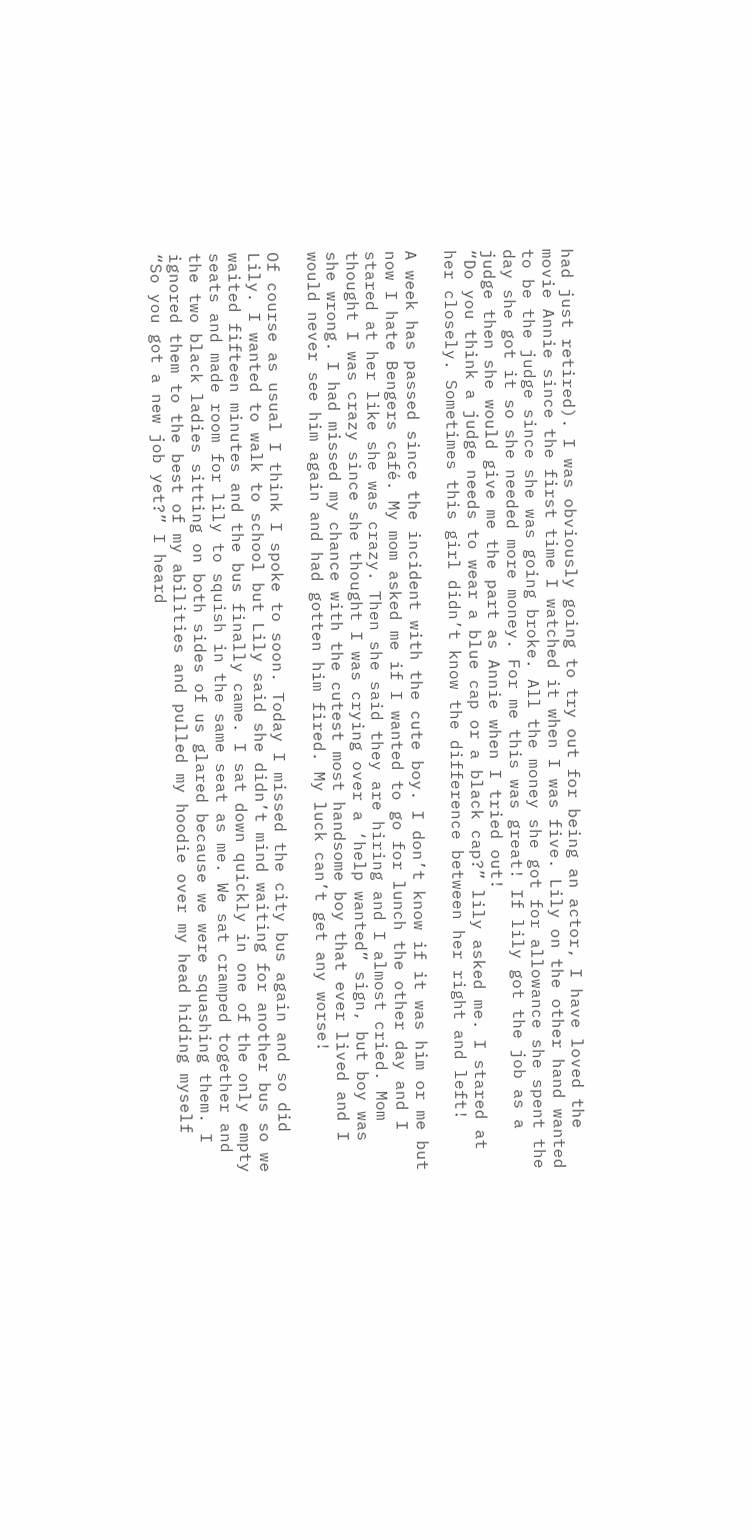had just retired). I was obviously going to try out for being an actor, I have loved the movie Annie since the first time I watched it when I was five. Lily on the other hand wanted to be the judge since she was going broke. All the money she got for allowance she spent the day she got it so she needed more money. For me this was great! If lily got the job as a judge then she would give me the part as Annie when I tried out!
“Do you think a judge needs to wear a blue cap or a black cap?” lily asked me. I stared at her closely. Sometimes this girl didn’t know the difference between her right and left!

A week has passed since the incident with the cute boy. I don’t know if it was him or me but now I hate Bengers café. My mom asked me if I wanted to go for lunch the other day and I stared at her like she was crazy. Then she said they are hiring and I almost cried. Mom thought I was crazy since she thought I was crying over a ‘help wanted” sign, but boy was she wrong. I had missed my chance with the cutest most handsome boy that ever lived and I would never see him again and had gotten him fired. My luck can’t get any worse!

Of course as usual I think I spoke to soon. Today I missed the city bus again and so did Lily. I wanted to walk to school but Lily said she didn’t mind waiting for another bus so we waited fifteen minutes and the bus finally came. I sat down quickly in one of the only empty seats and made room for lily to squish in the same seat as me. We sat cramped together and the two black ladies sitting on both sides of us glared because we were squashing them. I ignored them to the best of my abilities and pulled my hoodie over my head hiding myself
“So you got a new job yet?” I heard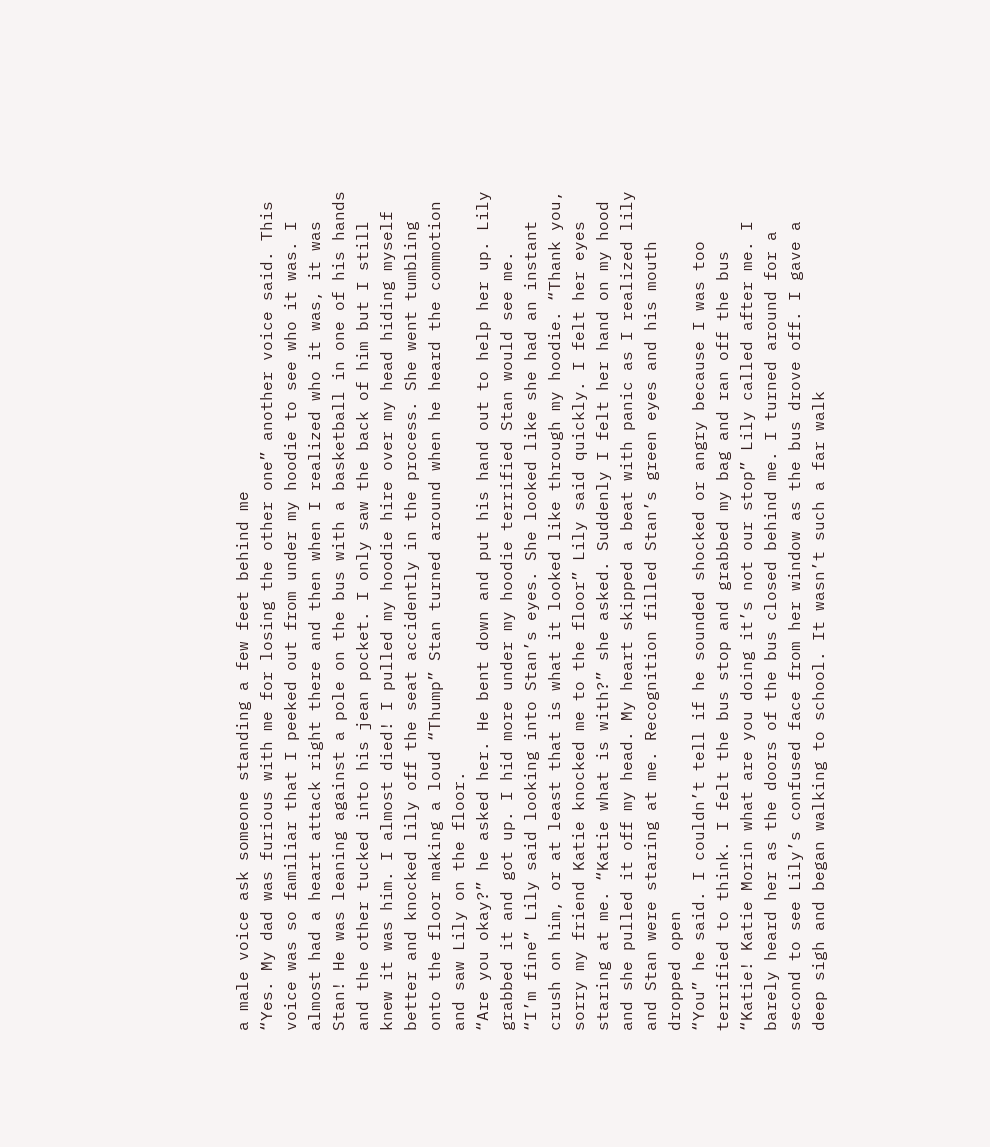a male voice ask someone standing a few feet behind me
“Yes. My dad was furious with me for losing the other one” another voice said. This voice was so familiar that I peeked out from under my hoodie to see who it was. I almost had a heart attack right there and then when I realized who it was, it was Stan! He was leaning against a pole on the bus with a basketball in one of his hands and the other tucked into his jean pocket. I only saw the back of him but I still knew it was him. I almost died! I pulled my hoodie hire over my head hiding myself better and knocked lily off the seat accidently in the process. She went tumbling onto the floor making a loud “Thump” Stan turned around when he heard the commotion and saw Lily on the floor.
“Are you okay?” he asked her. He bent down and put his hand out to help her up. Lily grabbed it and got up. I hid more under my hoodie terrified Stan would see me.
“I’m fine” Lily said looking into Stan’s eyes. She looked like she had an instant crush on him, or at least that is what it looked like through my hoodie. “Thank you, sorry my friend Katie knocked me to the floor” Lily said quickly. I felt her eyes staring at me. “Katie what is with?” she asked. Suddenly I felt her hand on my hood and she pulled it off my head. My heart skipped a beat with panic as I realized lily and Stan were staring at me. Recognition filled Stan’s green eyes and his mouth dropped open
“You” he said. I couldn’t tell if he sounded shocked or angry because I was too terrified to think. I felt the bus stop and grabbed my bag and ran off the bus
“Katie! Katie Morin what are you doing it’s not our stop” Lily called after me. I barely heard her as the doors of the bus closed behind me. I turned around for a second to see Lily’s confused face from her window as the bus drove off. I gave a deep sigh and began walking to school. It wasn’t such a far walk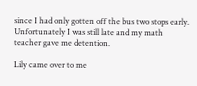since I had only gotten off the bus two stops early. Unfortunately I was still late and my math teacher gave me detention.

Lily came over to me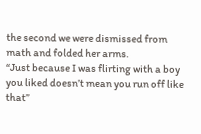the second we were dismissed from math and folded her arms.
“Just because I was flirting with a boy you liked doesn’t mean you run off like that”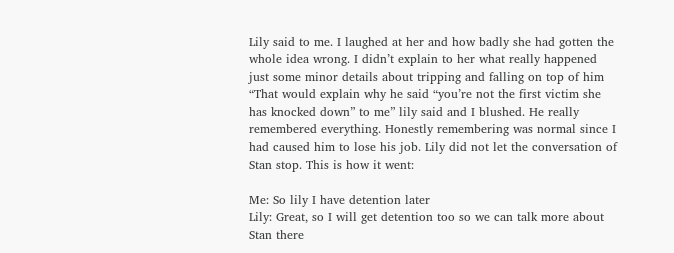Lily said to me. I laughed at her and how badly she had gotten the whole idea wrong. I didn’t explain to her what really happened just some minor details about tripping and falling on top of him
“That would explain why he said “you’re not the first victim she has knocked down” to me” lily said and I blushed. He really remembered everything. Honestly remembering was normal since I had caused him to lose his job. Lily did not let the conversation of Stan stop. This is how it went:

Me: So lily I have detention later
Lily: Great, so I will get detention too so we can talk more about Stan there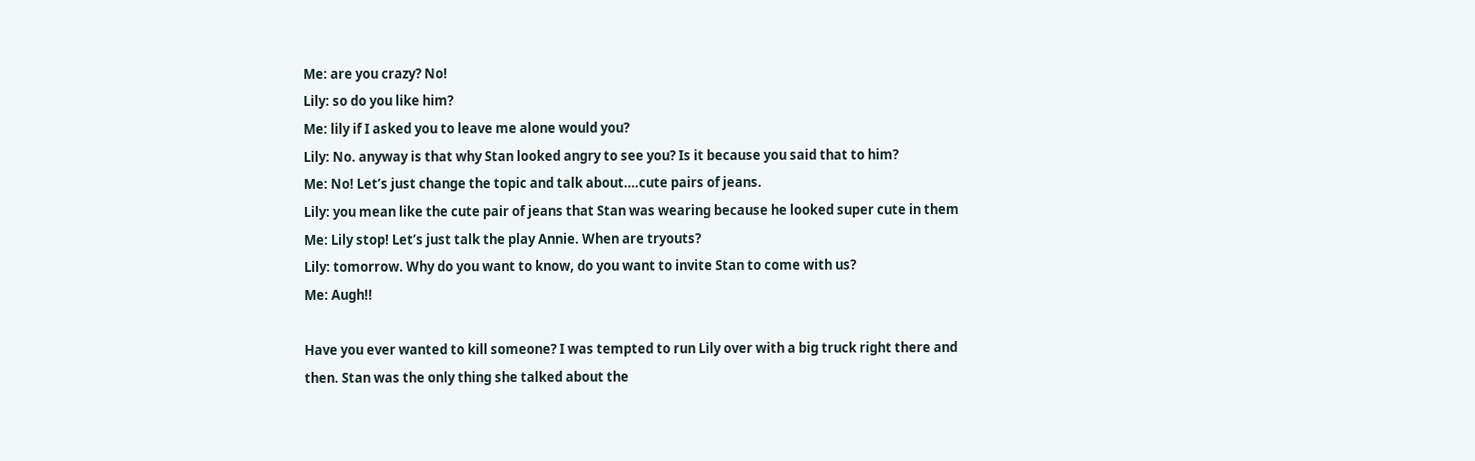Me: are you crazy? No!
Lily: so do you like him?
Me: lily if I asked you to leave me alone would you?
Lily: No. anyway is that why Stan looked angry to see you? Is it because you said that to him?
Me: No! Let’s just change the topic and talk about….cute pairs of jeans.
Lily: you mean like the cute pair of jeans that Stan was wearing because he looked super cute in them
Me: Lily stop! Let’s just talk the play Annie. When are tryouts?
Lily: tomorrow. Why do you want to know, do you want to invite Stan to come with us?
Me: Augh!!

Have you ever wanted to kill someone? I was tempted to run Lily over with a big truck right there and then. Stan was the only thing she talked about the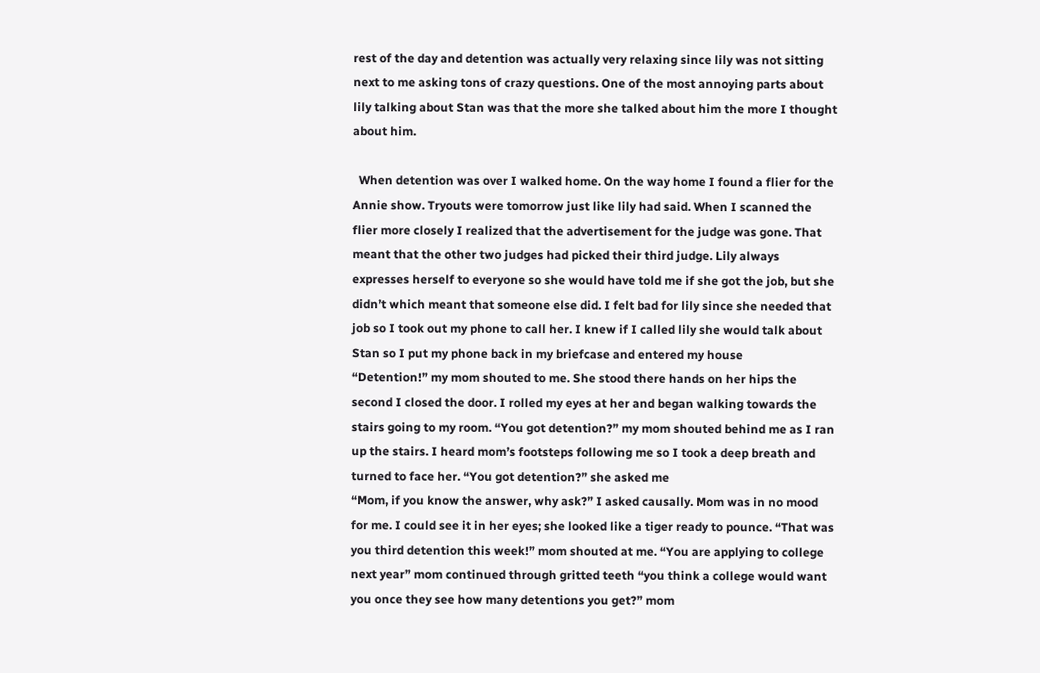rest of the day and detention was actually very relaxing since lily was not sitting next to me asking tons of crazy questions. One of the most annoying parts about lily talking about Stan was that the more she talked about him the more I thought about him.

  When detention was over I walked home. On the way home I found a flier for the Annie show. Tryouts were tomorrow just like lily had said. When I scanned the flier more closely I realized that the advertisement for the judge was gone. That meant that the other two judges had picked their third judge. Lily always expresses herself to everyone so she would have told me if she got the job, but she didn’t which meant that someone else did. I felt bad for lily since she needed that job so I took out my phone to call her. I knew if I called lily she would talk about Stan so I put my phone back in my briefcase and entered my house
“Detention!” my mom shouted to me. She stood there hands on her hips the second I closed the door. I rolled my eyes at her and began walking towards the stairs going to my room. “You got detention?” my mom shouted behind me as I ran up the stairs. I heard mom’s footsteps following me so I took a deep breath and turned to face her. “You got detention?” she asked me
“Mom, if you know the answer, why ask?” I asked causally. Mom was in no mood for me. I could see it in her eyes; she looked like a tiger ready to pounce. “That was you third detention this week!” mom shouted at me. “You are applying to college next year” mom continued through gritted teeth “you think a college would want you once they see how many detentions you get?” mom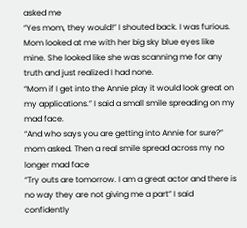asked me
“Yes mom, they would!” I shouted back. I was furious. Mom looked at me with her big sky blue eyes like mine. She looked like she was scanning me for any truth and just realized I had none.
“Mom if I get into the Annie play it would look great on my applications.” I said a small smile spreading on my mad face.
“And who says you are getting into Annie for sure?” mom asked. Then a real smile spread across my no longer mad face
“Try outs are tomorrow. I am a great actor and there is no way they are not giving me a part” I said confidently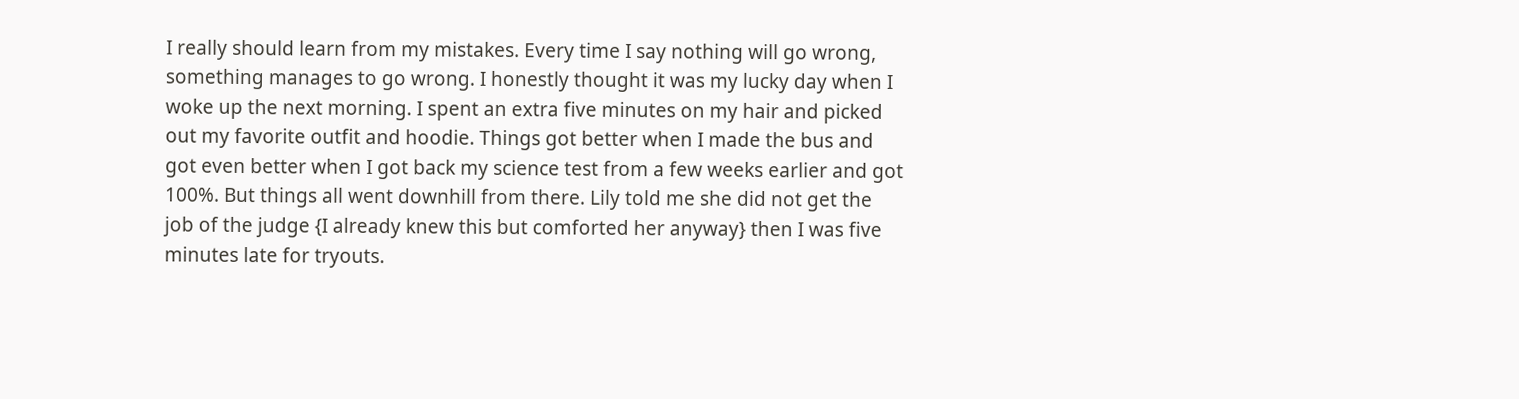I really should learn from my mistakes. Every time I say nothing will go wrong, something manages to go wrong. I honestly thought it was my lucky day when I woke up the next morning. I spent an extra five minutes on my hair and picked out my favorite outfit and hoodie. Things got better when I made the bus and got even better when I got back my science test from a few weeks earlier and got 100%. But things all went downhill from there. Lily told me she did not get the job of the judge {I already knew this but comforted her anyway} then I was five minutes late for tryouts.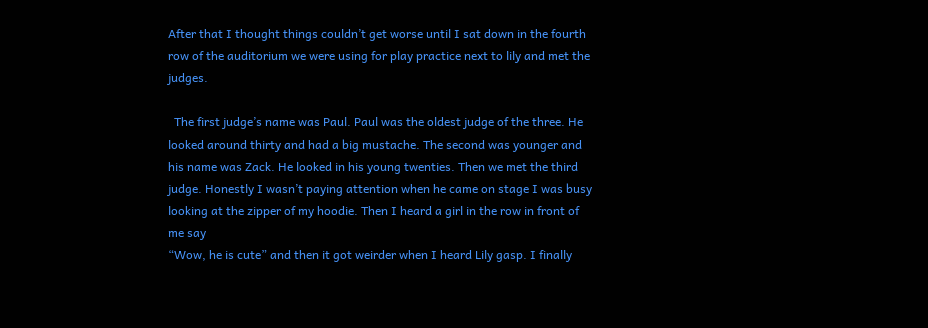After that I thought things couldn’t get worse until I sat down in the fourth row of the auditorium we were using for play practice next to lily and met the judges.

  The first judge’s name was Paul. Paul was the oldest judge of the three. He looked around thirty and had a big mustache. The second was younger and his name was Zack. He looked in his young twenties. Then we met the third judge. Honestly I wasn’t paying attention when he came on stage I was busy looking at the zipper of my hoodie. Then I heard a girl in the row in front of me say
“Wow, he is cute” and then it got weirder when I heard Lily gasp. I finally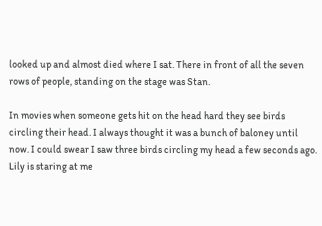looked up and almost died where I sat. There in front of all the seven rows of people, standing on the stage was Stan.

In movies when someone gets hit on the head hard they see birds circling their head. I always thought it was a bunch of baloney until now. I could swear I saw three birds circling my head a few seconds ago. Lily is staring at me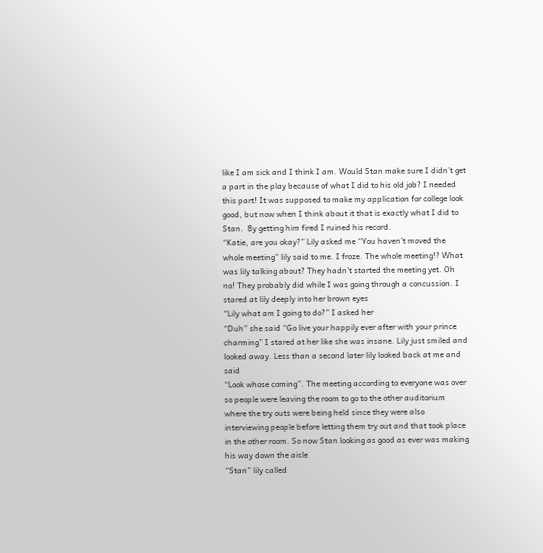like I am sick and I think I am. Would Stan make sure I didn’t get a part in the play because of what I did to his old job? I needed this part! It was supposed to make my application for college look good, but now when I think about it that is exactly what I did to Stan.  By getting him fired I ruined his record.
“Katie, are you okay?” Lily asked me “You haven’t moved the whole meeting” lily said to me. I froze. The whole meeting!? What was lily talking about? They hadn’t started the meeting yet. Oh no! They probably did while I was going through a concussion. I stared at lily deeply into her brown eyes
“Lily what am I going to do?” I asked her
“Duh” she said “Go live your happily ever after with your prince charming” I stared at her like she was insane. Lily just smiled and looked away. Less than a second later lily looked back at me and said
“Look whose coming”. The meeting according to everyone was over so people were leaving the room to go to the other auditorium where the try outs were being held since they were also interviewing people before letting them try out and that took place in the other room. So now Stan looking as good as ever was making his way down the aisle
“Stan” lily called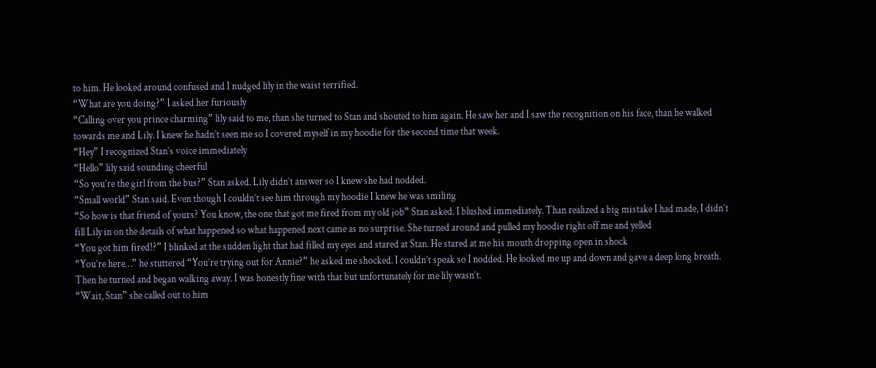to him. He looked around confused and I nudged lily in the waist terrified.
“What are you doing?” I asked her furiously
“Calling over you prince charming” lily said to me, than she turned to Stan and shouted to him again. He saw her and I saw the recognition on his face, than he walked towards me and Lily. I knew he hadn’t seen me so I covered myself in my hoodie for the second time that week.
“Hey” I recognized Stan’s voice immediately
“Hello” lily said sounding cheerful
“So you’re the girl from the bus?” Stan asked. Lily didn’t answer so I knew she had nodded.
“Small world” Stan said. Even though I couldn’t see him through my hoodie I knew he was smiling
“So how is that friend of yours? You know, the one that got me fired from my old job” Stan asked. I blushed immediately. Than realized a big mistake I had made, I didn’t fill Lily in on the details of what happened so what happened next came as no surprise. She turned around and pulled my hoodie right off me and yelled
“You got him fired!?” I blinked at the sudden light that had filled my eyes and stared at Stan. He stared at me his mouth dropping open in shock
“You’re here…” he stuttered “You’re trying out for Annie?” he asked me shocked. I couldn’t speak so I nodded. He looked me up and down and gave a deep long breath. Then he turned and began walking away. I was honestly fine with that but unfortunately for me lily wasn’t.
“Wait, Stan” she called out to him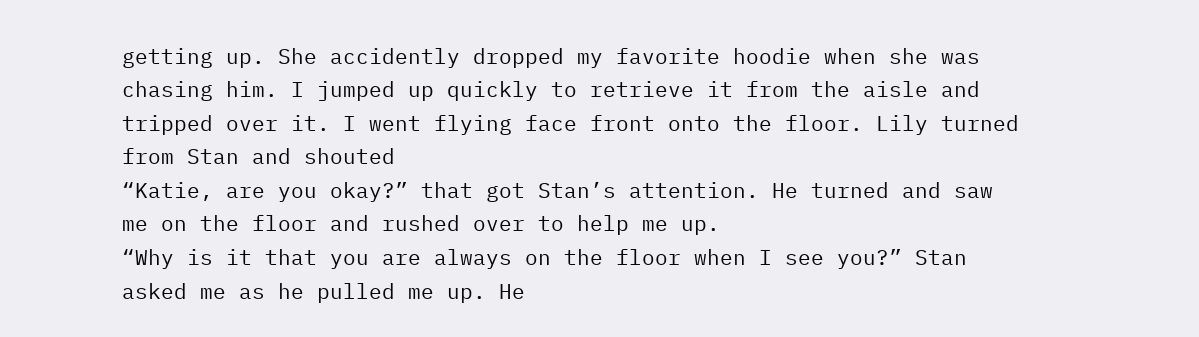getting up. She accidently dropped my favorite hoodie when she was chasing him. I jumped up quickly to retrieve it from the aisle and tripped over it. I went flying face front onto the floor. Lily turned from Stan and shouted
“Katie, are you okay?” that got Stan’s attention. He turned and saw me on the floor and rushed over to help me up.
“Why is it that you are always on the floor when I see you?” Stan asked me as he pulled me up. He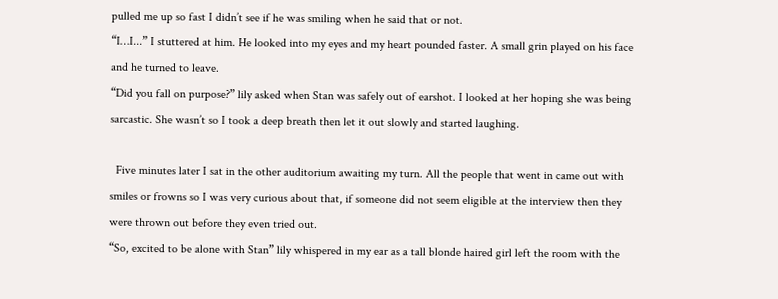pulled me up so fast I didn’t see if he was smiling when he said that or not.
“I…I...” I stuttered at him. He looked into my eyes and my heart pounded faster. A small grin played on his face and he turned to leave.
“Did you fall on purpose?” lily asked when Stan was safely out of earshot. I looked at her hoping she was being sarcastic. She wasn’t so I took a deep breath then let it out slowly and started laughing.

  Five minutes later I sat in the other auditorium awaiting my turn. All the people that went in came out with smiles or frowns so I was very curious about that, if someone did not seem eligible at the interview then they were thrown out before they even tried out.
“So, excited to be alone with Stan” lily whispered in my ear as a tall blonde haired girl left the room with the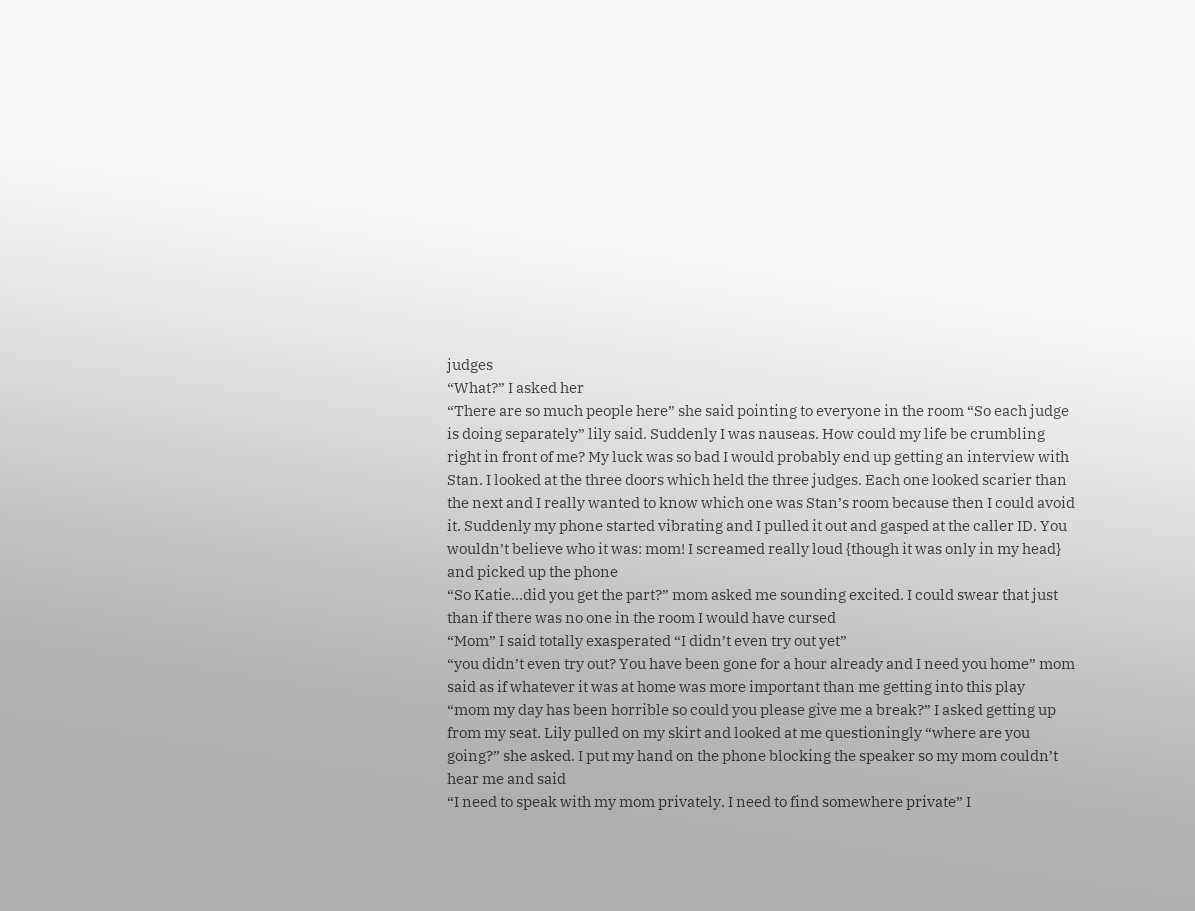judges
“What?” I asked her
“There are so much people here” she said pointing to everyone in the room “So each judge is doing separately” lily said. Suddenly I was nauseas. How could my life be crumbling right in front of me? My luck was so bad I would probably end up getting an interview with Stan. I looked at the three doors which held the three judges. Each one looked scarier than the next and I really wanted to know which one was Stan’s room because then I could avoid it. Suddenly my phone started vibrating and I pulled it out and gasped at the caller ID. You wouldn’t believe who it was: mom! I screamed really loud {though it was only in my head} and picked up the phone
“So Katie…did you get the part?” mom asked me sounding excited. I could swear that just than if there was no one in the room I would have cursed
“Mom” I said totally exasperated “I didn’t even try out yet”
“you didn’t even try out? You have been gone for a hour already and I need you home” mom said as if whatever it was at home was more important than me getting into this play
“mom my day has been horrible so could you please give me a break?” I asked getting up from my seat. Lily pulled on my skirt and looked at me questioningly “where are you going?” she asked. I put my hand on the phone blocking the speaker so my mom couldn’t hear me and said
“I need to speak with my mom privately. I need to find somewhere private” I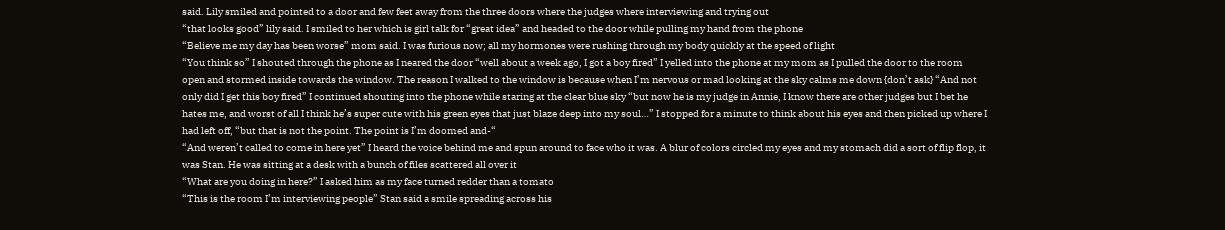said. Lily smiled and pointed to a door and few feet away from the three doors where the judges where interviewing and trying out
“that looks good” lily said. I smiled to her which is girl talk for “great idea” and headed to the door while pulling my hand from the phone
“Believe me my day has been worse” mom said. I was furious now; all my hormones were rushing through my body quickly at the speed of light
“You think so” I shouted through the phone as I neared the door “well about a week ago, I got a boy fired” I yelled into the phone at my mom as I pulled the door to the room open and stormed inside towards the window. The reason I walked to the window is because when I’m nervous or mad looking at the sky calms me down {don’t ask} “And not only did I get this boy fired” I continued shouting into the phone while staring at the clear blue sky “but now he is my judge in Annie, I know there are other judges but I bet he hates me, and worst of all I think he’s super cute with his green eyes that just blaze deep into my soul…” I stopped for a minute to think about his eyes and then picked up where I had left off, “but that is not the point. The point is I’m doomed and-“
“And weren’t called to come in here yet” I heard the voice behind me and spun around to face who it was. A blur of colors circled my eyes and my stomach did a sort of flip flop, it was Stan. He was sitting at a desk with a bunch of files scattered all over it
“What are you doing in here?” I asked him as my face turned redder than a tomato
“This is the room I’m interviewing people” Stan said a smile spreading across his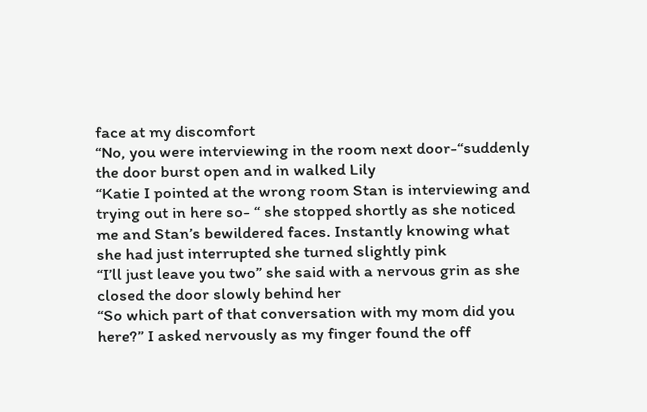face at my discomfort
“No, you were interviewing in the room next door-“suddenly the door burst open and in walked Lily
“Katie I pointed at the wrong room Stan is interviewing and trying out in here so- “ she stopped shortly as she noticed me and Stan’s bewildered faces. Instantly knowing what she had just interrupted she turned slightly pink
“I’ll just leave you two” she said with a nervous grin as she closed the door slowly behind her
“So which part of that conversation with my mom did you here?” I asked nervously as my finger found the off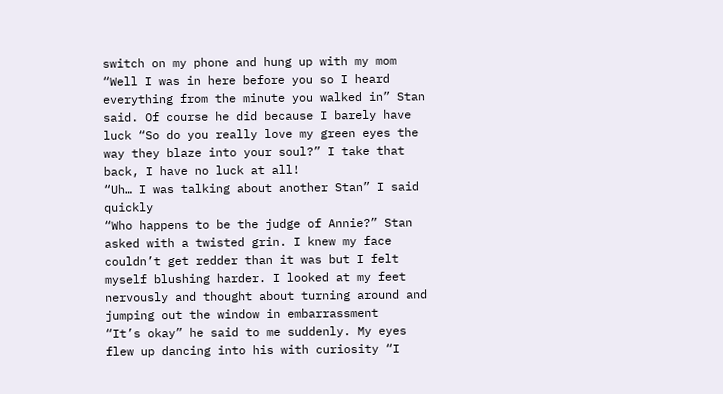switch on my phone and hung up with my mom
“Well I was in here before you so I heard everything from the minute you walked in” Stan said. Of course he did because I barely have luck “So do you really love my green eyes the way they blaze into your soul?” I take that back, I have no luck at all!
“Uh… I was talking about another Stan” I said quickly
“Who happens to be the judge of Annie?” Stan asked with a twisted grin. I knew my face couldn’t get redder than it was but I felt myself blushing harder. I looked at my feet nervously and thought about turning around and jumping out the window in embarrassment
“It’s okay” he said to me suddenly. My eyes flew up dancing into his with curiosity “I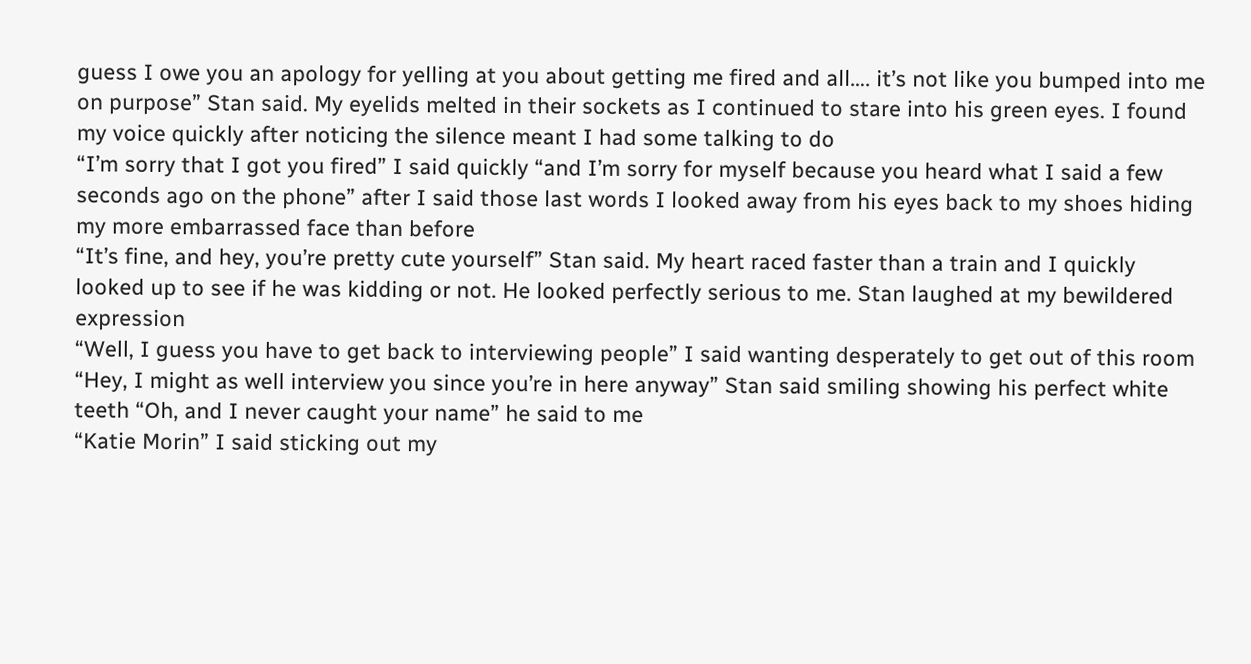guess I owe you an apology for yelling at you about getting me fired and all…. it’s not like you bumped into me on purpose” Stan said. My eyelids melted in their sockets as I continued to stare into his green eyes. I found my voice quickly after noticing the silence meant I had some talking to do
“I’m sorry that I got you fired” I said quickly “and I’m sorry for myself because you heard what I said a few seconds ago on the phone” after I said those last words I looked away from his eyes back to my shoes hiding my more embarrassed face than before
“It’s fine, and hey, you’re pretty cute yourself” Stan said. My heart raced faster than a train and I quickly looked up to see if he was kidding or not. He looked perfectly serious to me. Stan laughed at my bewildered expression
“Well, I guess you have to get back to interviewing people” I said wanting desperately to get out of this room
“Hey, I might as well interview you since you’re in here anyway” Stan said smiling showing his perfect white teeth “Oh, and I never caught your name” he said to me
“Katie Morin” I said sticking out my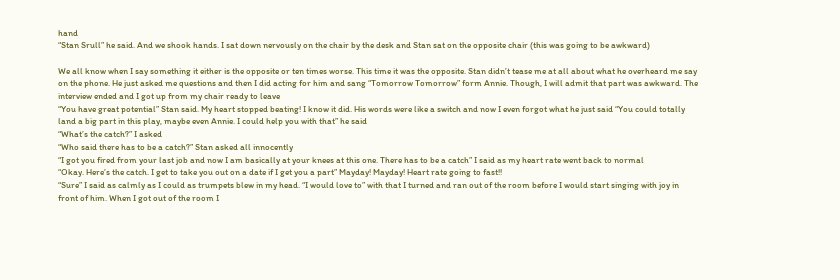hand
“Stan Srull” he said. And we shook hands. I sat down nervously on the chair by the desk and Stan sat on the opposite chair (this was going to be awkward)

We all know when I say something it either is the opposite or ten times worse. This time it was the opposite. Stan didn’t tease me at all about what he overheard me say on the phone. He just asked me questions and then I did acting for him and sang “Tomorrow Tomorrow” form Annie. Though, I will admit that part was awkward. The interview ended and I got up from my chair ready to leave
“You have great potential” Stan said. My heart stopped beating! I know it did. His words were like a switch and now I even forgot what he just said “You could totally land a big part in this play, maybe even Annie. I could help you with that” he said
“What’s the catch?” I asked
“Who said there has to be a catch?” Stan asked all innocently
“I got you fired from your last job and now I am basically at your knees at this one. There has to be a catch” I said as my heart rate went back to normal
“Okay. Here’s the catch. I get to take you out on a date if I get you a part” Mayday! Mayday! Heart rate going to fast!!
“Sure” I said as calmly as I could as trumpets blew in my head. “I would love to” with that I turned and ran out of the room before I would start singing with joy in front of him. When I got out of the room I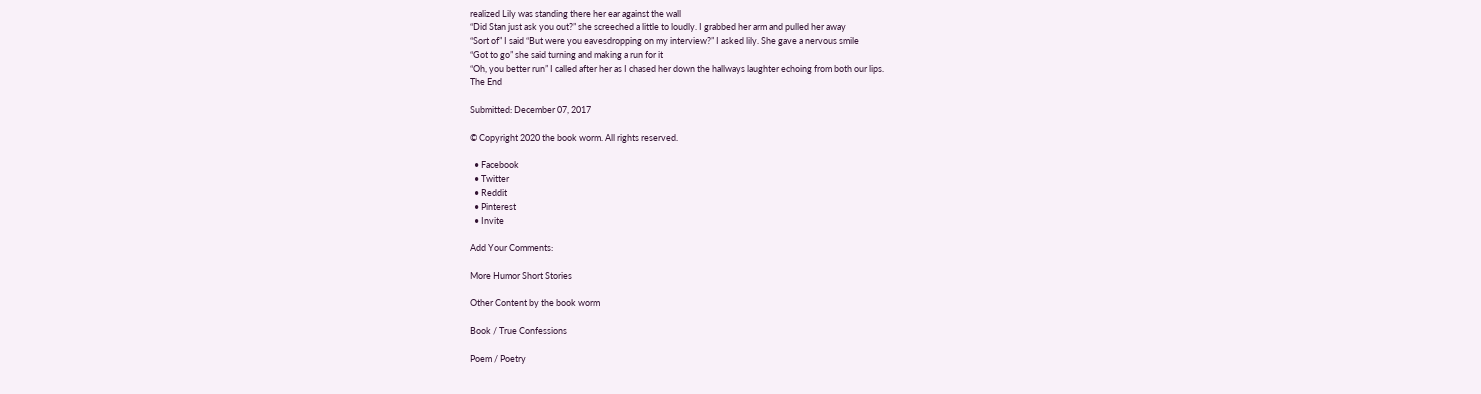realized Lily was standing there her ear against the wall
“Did Stan just ask you out?” she screeched a little to loudly. I grabbed her arm and pulled her away
“Sort of” I said “But were you eavesdropping on my interview?” I asked lily. She gave a nervous smile
“Got to go” she said turning and making a run for it
“Oh, you better run” I called after her as I chased her down the hallways laughter echoing from both our lips.
The End

Submitted: December 07, 2017

© Copyright 2020 the book worm. All rights reserved.

  • Facebook
  • Twitter
  • Reddit
  • Pinterest
  • Invite

Add Your Comments:

More Humor Short Stories

Other Content by the book worm

Book / True Confessions

Poem / Poetry